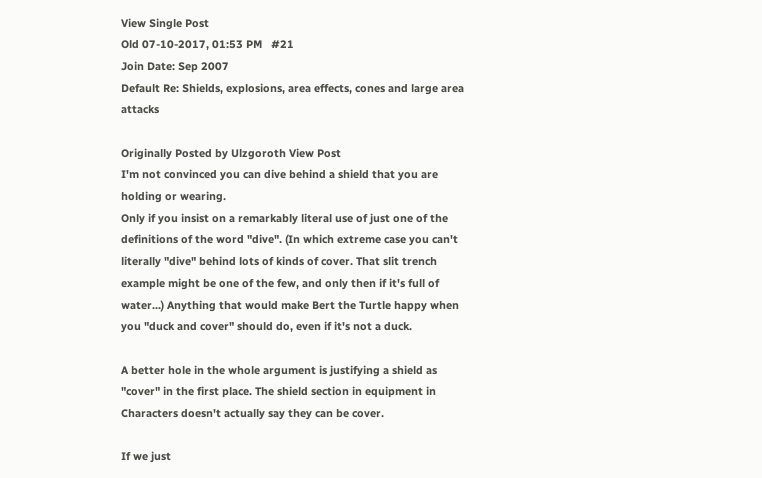View Single Post
Old 07-10-2017, 01:53 PM   #21
Join Date: Sep 2007
Default Re: Shields, explosions, area effects, cones and large area attacks

Originally Posted by Ulzgoroth View Post
I'm not convinced you can dive behind a shield that you are holding or wearing.
Only if you insist on a remarkably literal use of just one of the definitions of the word "dive". (In which extreme case you can't literally "dive" behind lots of kinds of cover. That slit trench example might be one of the few, and only then if it's full of water...) Anything that would make Bert the Turtle happy when you "duck and cover" should do, even if it's not a duck.

A better hole in the whole argument is justifying a shield as "cover" in the first place. The shield section in equipment in Characters doesn't actually say they can be cover.

If we just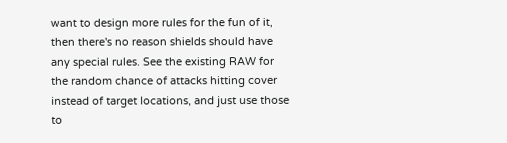want to design more rules for the fun of it, then there's no reason shields should have any special rules. See the existing RAW for the random chance of attacks hitting cover instead of target locations, and just use those to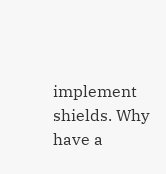implement shields. Why have a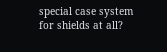special case system for shields at all?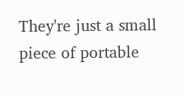They're just a small piece of portable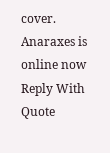cover.
Anaraxes is online now   Reply With Quote